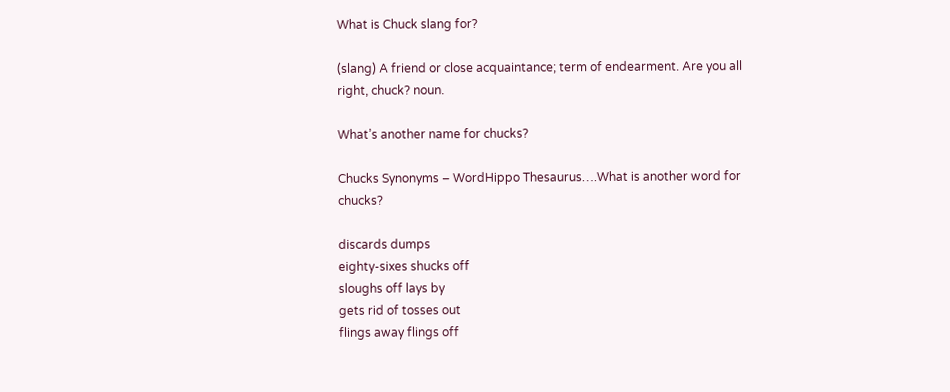What is Chuck slang for?

(slang) A friend or close acquaintance; term of endearment. Are you all right, chuck? noun.

What’s another name for chucks?

Chucks Synonyms – WordHippo Thesaurus….What is another word for chucks?

discards dumps
eighty-sixes shucks off
sloughs off lays by
gets rid of tosses out
flings away flings off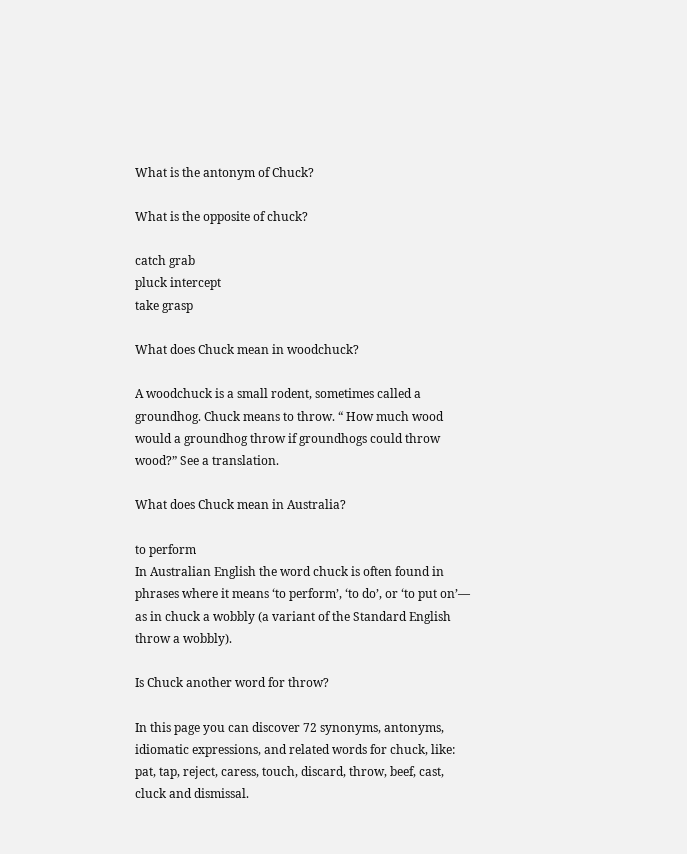What is the antonym of Chuck?

What is the opposite of chuck?

catch grab
pluck intercept
take grasp

What does Chuck mean in woodchuck?

A woodchuck is a small rodent, sometimes called a groundhog. Chuck means to throw. “ How much wood would a groundhog throw if groundhogs could throw wood?” See a translation.

What does Chuck mean in Australia?

to perform
In Australian English the word chuck is often found in phrases where it means ‘to perform’, ‘to do’, or ‘to put on’— as in chuck a wobbly (a variant of the Standard English throw a wobbly).

Is Chuck another word for throw?

In this page you can discover 72 synonyms, antonyms, idiomatic expressions, and related words for chuck, like: pat, tap, reject, caress, touch, discard, throw, beef, cast, cluck and dismissal.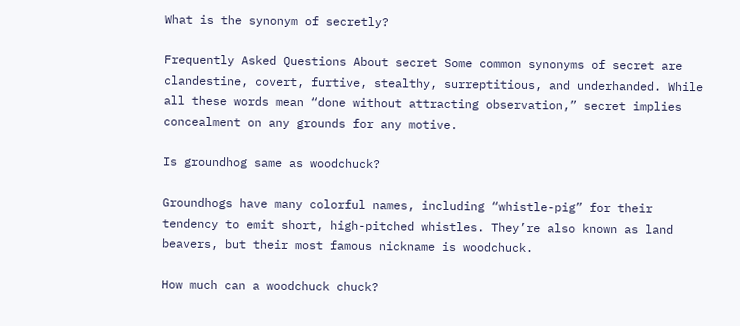What is the synonym of secretly?

Frequently Asked Questions About secret Some common synonyms of secret are clandestine, covert, furtive, stealthy, surreptitious, and underhanded. While all these words mean “done without attracting observation,” secret implies concealment on any grounds for any motive.

Is groundhog same as woodchuck?

Groundhogs have many colorful names, including “whistle-pig” for their tendency to emit short, high-pitched whistles. They’re also known as land beavers, but their most famous nickname is woodchuck.

How much can a woodchuck chuck?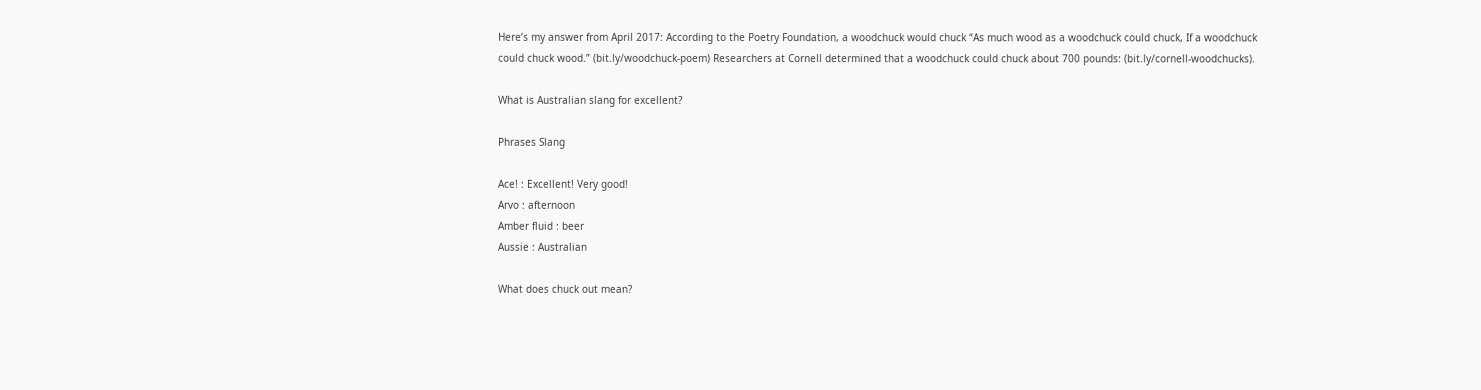Here’s my answer from April 2017: According to the Poetry Foundation, a woodchuck would chuck “As much wood as a woodchuck could chuck, If a woodchuck could chuck wood.” (bit.ly/woodchuck-poem) Researchers at Cornell determined that a woodchuck could chuck about 700 pounds: (bit.ly/cornell-woodchucks).

What is Australian slang for excellent?

Phrases Slang

Ace! : Excellent! Very good!
Arvo : afternoon
Amber fluid : beer
Aussie : Australian

What does chuck out mean?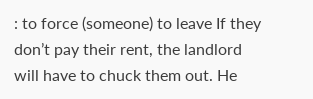: to force (someone) to leave If they don’t pay their rent, the landlord will have to chuck them out. He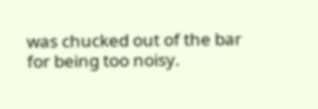was chucked out of the bar for being too noisy.